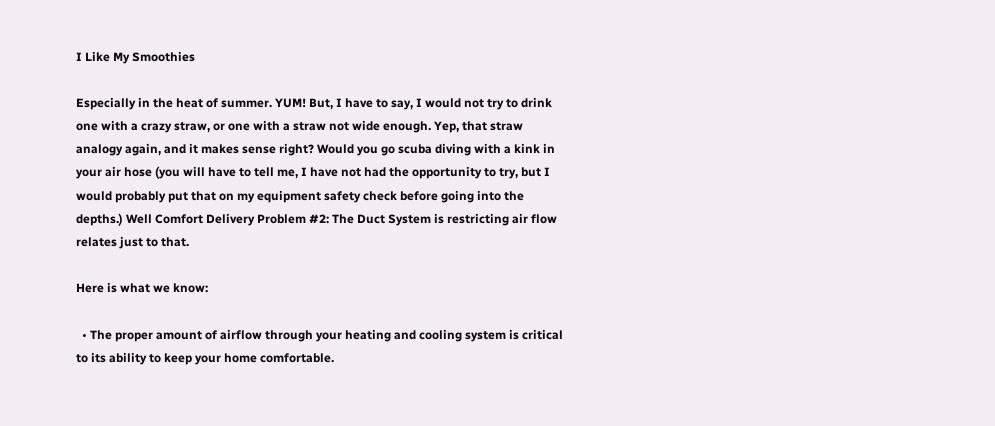I Like My Smoothies

Especially in the heat of summer. YUM! But, I have to say, I would not try to drink one with a crazy straw, or one with a straw not wide enough. Yep, that straw analogy again, and it makes sense right? Would you go scuba diving with a kink in your air hose (you will have to tell me, I have not had the opportunity to try, but I would probably put that on my equipment safety check before going into the depths.) Well Comfort Delivery Problem #2: The Duct System is restricting air flow relates just to that.

Here is what we know:

  • The proper amount of airflow through your heating and cooling system is critical to its ability to keep your home comfortable.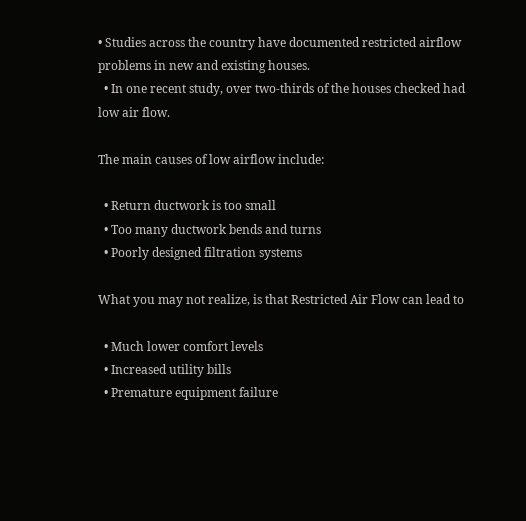• Studies across the country have documented restricted airflow problems in new and existing houses.
  • In one recent study, over two-thirds of the houses checked had low air flow.

The main causes of low airflow include:

  • Return ductwork is too small
  • Too many ductwork bends and turns
  • Poorly designed filtration systems

What you may not realize, is that Restricted Air Flow can lead to

  • Much lower comfort levels
  • Increased utility bills
  • Premature equipment failure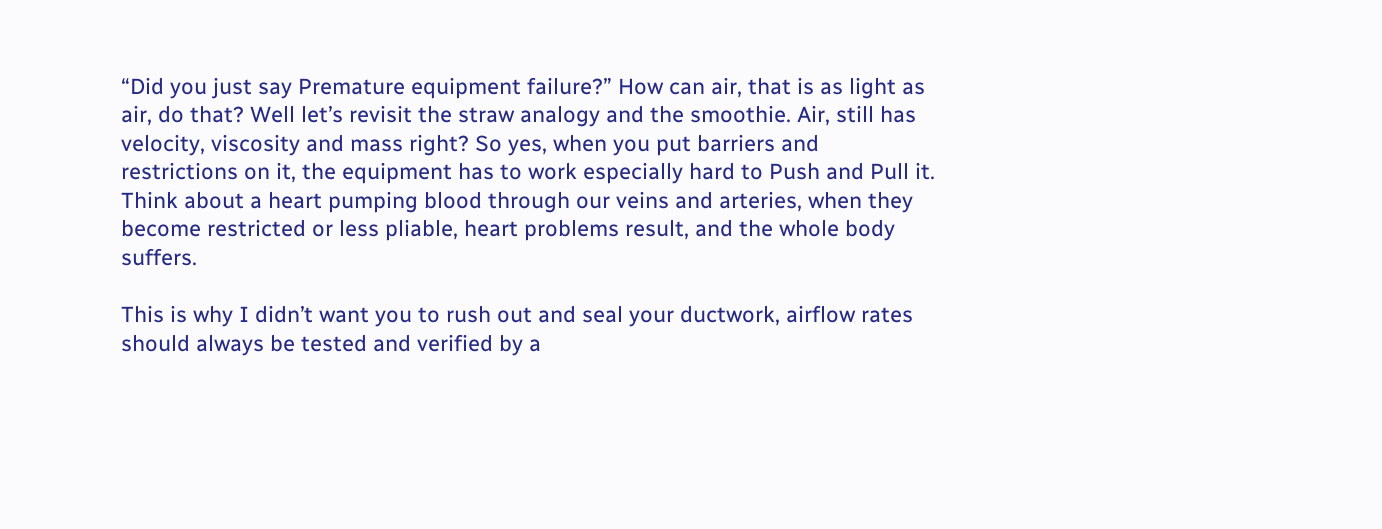“Did you just say Premature equipment failure?” How can air, that is as light as air, do that? Well let’s revisit the straw analogy and the smoothie. Air, still has velocity, viscosity and mass right? So yes, when you put barriers and restrictions on it, the equipment has to work especially hard to Push and Pull it. Think about a heart pumping blood through our veins and arteries, when they become restricted or less pliable, heart problems result, and the whole body suffers.

This is why I didn’t want you to rush out and seal your ductwork, airflow rates should always be tested and verified by a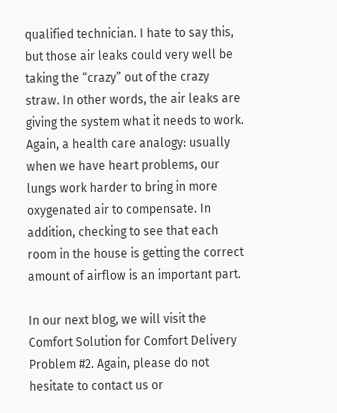qualified technician. I hate to say this, but those air leaks could very well be taking the “crazy” out of the crazy straw. In other words, the air leaks are giving the system what it needs to work. Again, a health care analogy: usually when we have heart problems, our lungs work harder to bring in more oxygenated air to compensate. In addition, checking to see that each room in the house is getting the correct amount of airflow is an important part.

In our next blog, we will visit the Comfort Solution for Comfort Delivery Problem #2. Again, please do not hesitate to contact us or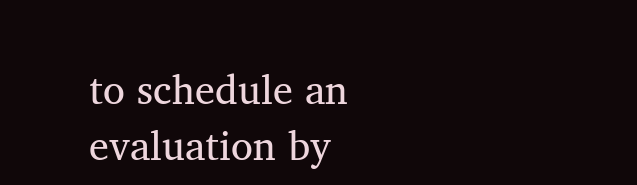to schedule an evaluation by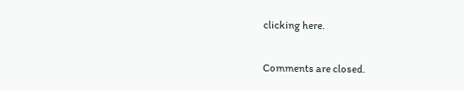clicking here.

Comments are closed.